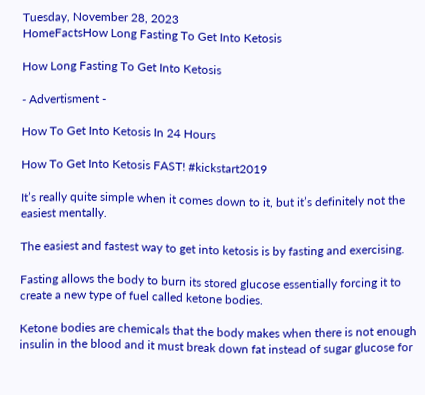Tuesday, November 28, 2023
HomeFactsHow Long Fasting To Get Into Ketosis

How Long Fasting To Get Into Ketosis

- Advertisment -

How To Get Into Ketosis In 24 Hours

How To Get Into Ketosis FAST! #kickstart2019

It’s really quite simple when it comes down to it, but it’s definitely not the easiest mentally.

The easiest and fastest way to get into ketosis is by fasting and exercising.

Fasting allows the body to burn its stored glucose essentially forcing it to create a new type of fuel called ketone bodies.

Ketone bodies are chemicals that the body makes when there is not enough insulin in the blood and it must break down fat instead of sugar glucose for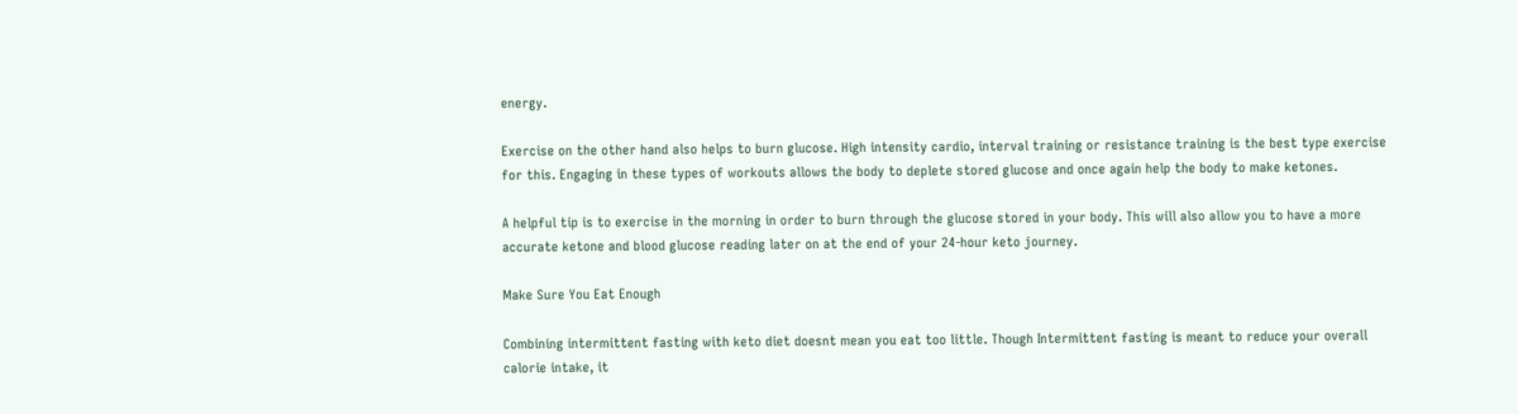energy.

Exercise on the other hand also helps to burn glucose. High intensity cardio, interval training or resistance training is the best type exercise for this. Engaging in these types of workouts allows the body to deplete stored glucose and once again help the body to make ketones.

A helpful tip is to exercise in the morning in order to burn through the glucose stored in your body. This will also allow you to have a more accurate ketone and blood glucose reading later on at the end of your 24-hour keto journey.

Make Sure You Eat Enough

Combining intermittent fasting with keto diet doesnt mean you eat too little. Though Intermittent fasting is meant to reduce your overall calorie intake, it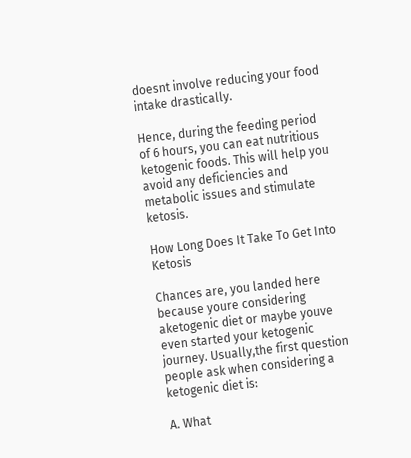doesnt involve reducing your food intake drastically.

Hence, during the feeding period of 6 hours, you can eat nutritious ketogenic foods. This will help you avoid any deficiencies and metabolic issues and stimulate ketosis.

How Long Does It Take To Get Into Ketosis

Chances are, you landed here because youre considering aketogenic diet or maybe youve even started your ketogenic journey. Usually,the first question people ask when considering a ketogenic diet is:

A. What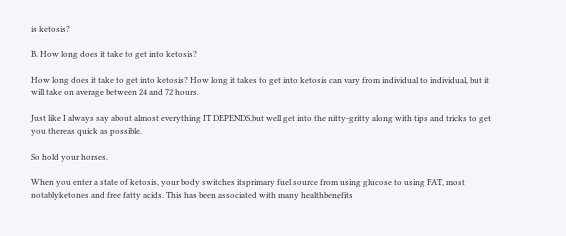is ketosis?

B. How long does it take to get into ketosis?

How long does it take to get into ketosis? How long it takes to get into ketosis can vary from individual to individual, but it will take on average between 24 and 72 hours.

Just like I always say about almost everything IT DEPENDS,but well get into the nitty-gritty along with tips and tricks to get you thereas quick as possible.

So hold your horses.

When you enter a state of ketosis, your body switches itsprimary fuel source from using glucose to using FAT, most notablyketones and free fatty acids. This has been associated with many healthbenefits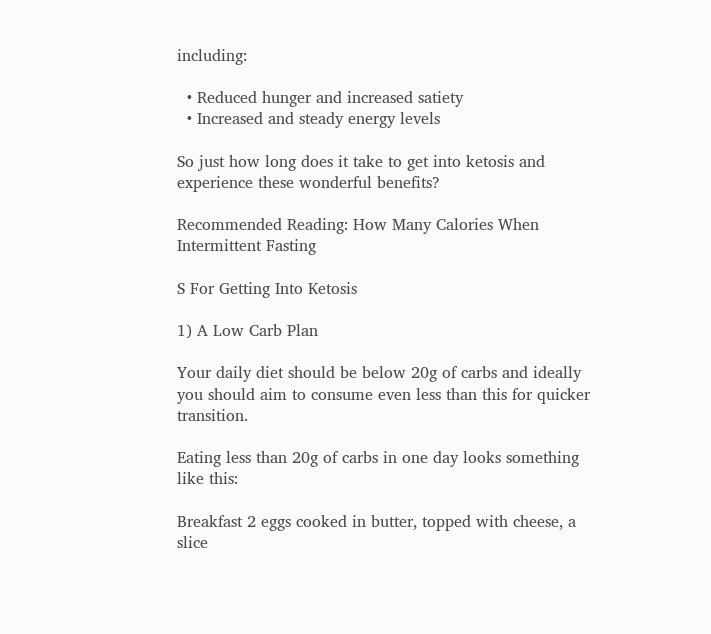including:

  • Reduced hunger and increased satiety
  • Increased and steady energy levels

So just how long does it take to get into ketosis and experience these wonderful benefits?

Recommended Reading: How Many Calories When Intermittent Fasting

S For Getting Into Ketosis

1) A Low Carb Plan

Your daily diet should be below 20g of carbs and ideally you should aim to consume even less than this for quicker transition.

Eating less than 20g of carbs in one day looks something like this:

Breakfast 2 eggs cooked in butter, topped with cheese, a slice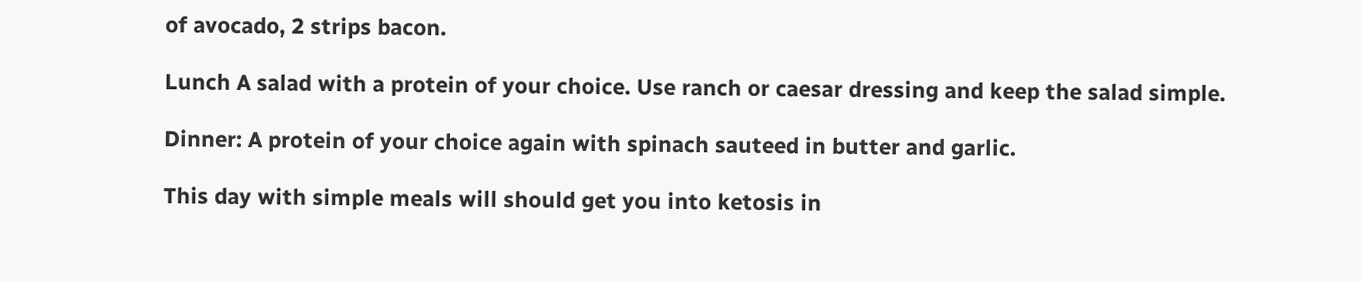of avocado, 2 strips bacon.

Lunch A salad with a protein of your choice. Use ranch or caesar dressing and keep the salad simple.

Dinner: A protein of your choice again with spinach sauteed in butter and garlic.

This day with simple meals will should get you into ketosis in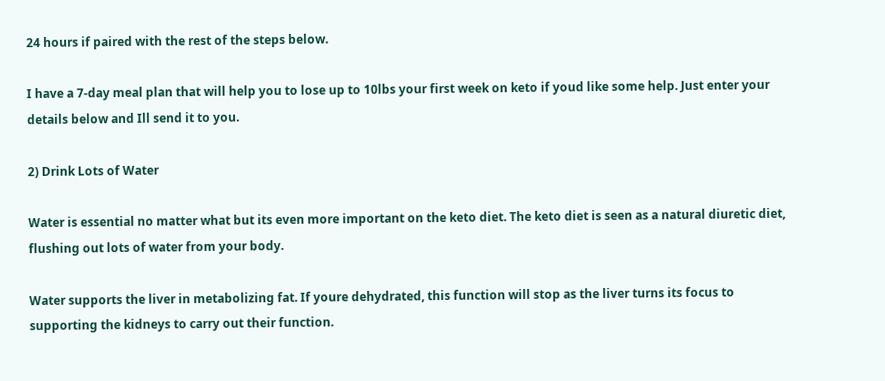24 hours if paired with the rest of the steps below.

I have a 7-day meal plan that will help you to lose up to 10lbs your first week on keto if youd like some help. Just enter your details below and Ill send it to you.

2) Drink Lots of Water

Water is essential no matter what but its even more important on the keto diet. The keto diet is seen as a natural diuretic diet, flushing out lots of water from your body.

Water supports the liver in metabolizing fat. If youre dehydrated, this function will stop as the liver turns its focus to supporting the kidneys to carry out their function.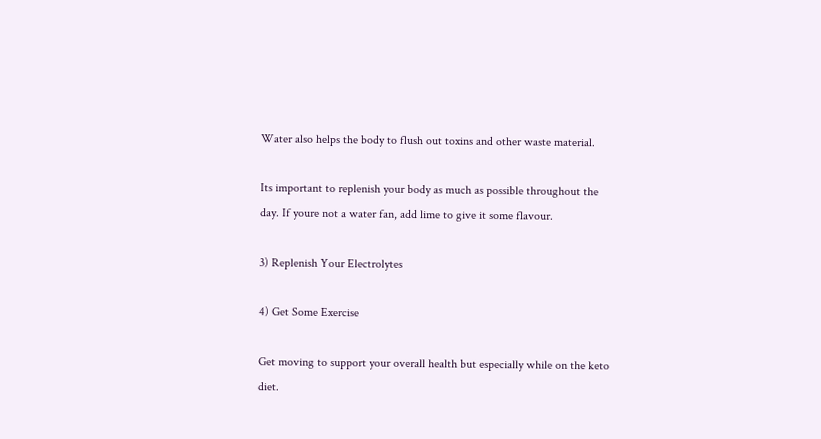Water also helps the body to flush out toxins and other waste material.

Its important to replenish your body as much as possible throughout the day. If youre not a water fan, add lime to give it some flavour.

3) Replenish Your Electrolytes

4) Get Some Exercise

Get moving to support your overall health but especially while on the keto diet.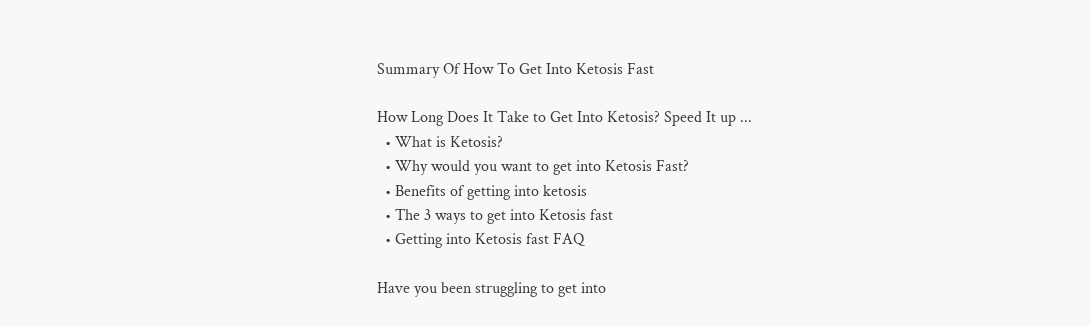Summary Of How To Get Into Ketosis Fast

How Long Does It Take to Get Into Ketosis? Speed It up ...
  • What is Ketosis?
  • Why would you want to get into Ketosis Fast?
  • Benefits of getting into ketosis
  • The 3 ways to get into Ketosis fast
  • Getting into Ketosis fast FAQ

Have you been struggling to get into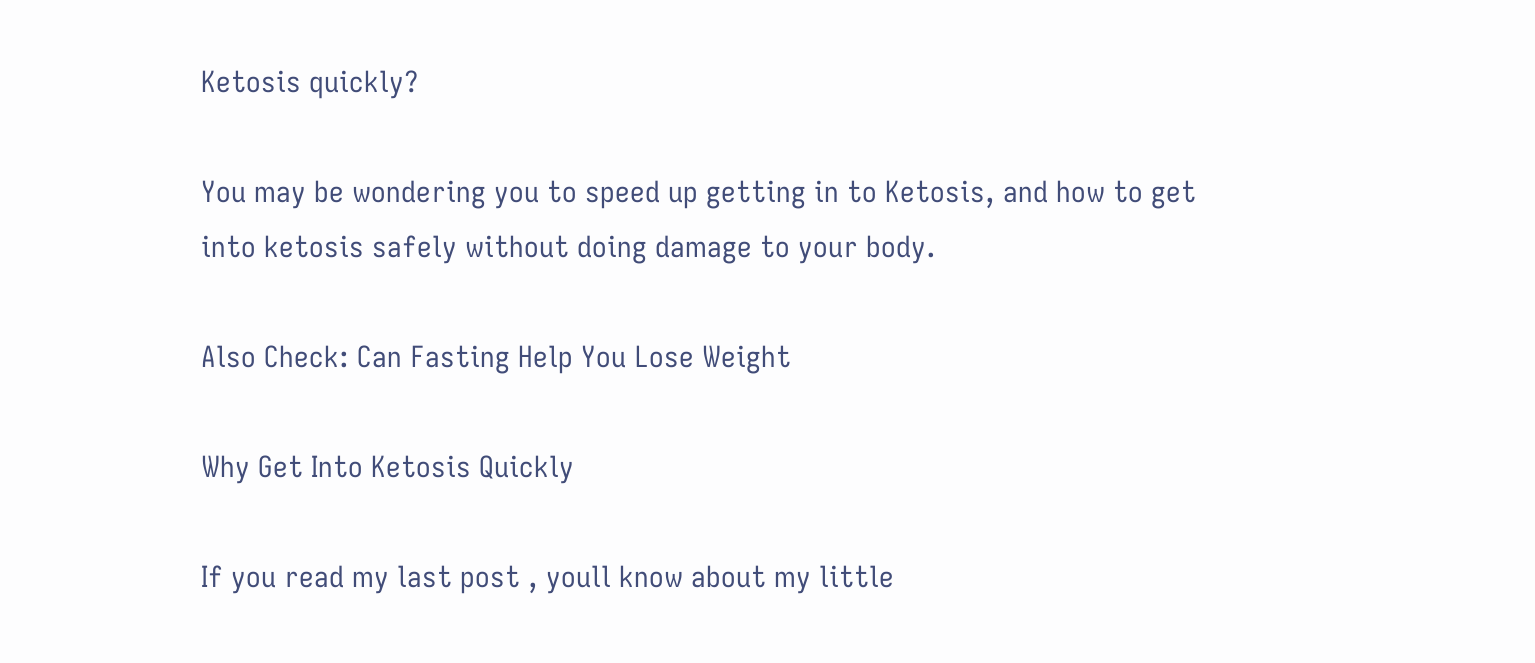Ketosis quickly?

You may be wondering you to speed up getting in to Ketosis, and how to get into ketosis safely without doing damage to your body.

Also Check: Can Fasting Help You Lose Weight

Why Get Into Ketosis Quickly

If you read my last post , youll know about my little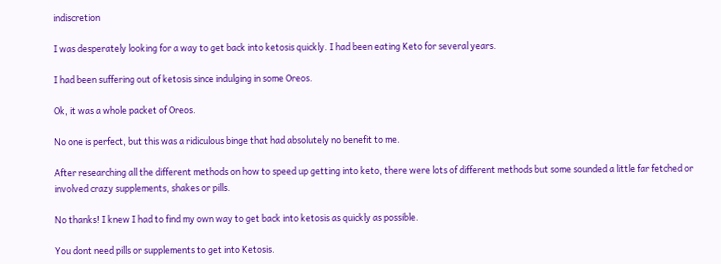indiscretion

I was desperately looking for a way to get back into ketosis quickly. I had been eating Keto for several years.

I had been suffering out of ketosis since indulging in some Oreos.

Ok, it was a whole packet of Oreos.

No one is perfect, but this was a ridiculous binge that had absolutely no benefit to me.

After researching all the different methods on how to speed up getting into keto, there were lots of different methods but some sounded a little far fetched or involved crazy supplements, shakes or pills.

No thanks! I knew I had to find my own way to get back into ketosis as quickly as possible.

You dont need pills or supplements to get into Ketosis.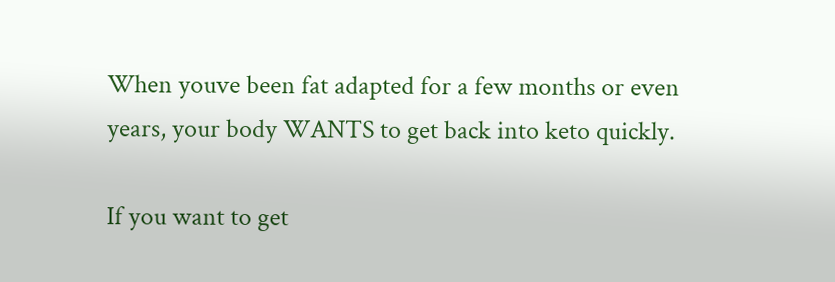When youve been fat adapted for a few months or even years, your body WANTS to get back into keto quickly.

If you want to get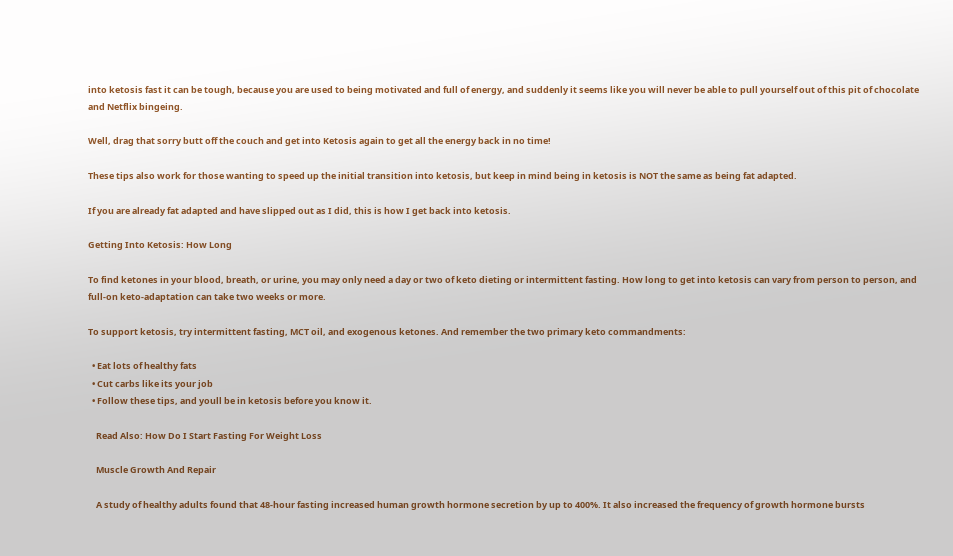into ketosis fast it can be tough, because you are used to being motivated and full of energy, and suddenly it seems like you will never be able to pull yourself out of this pit of chocolate and Netflix bingeing.

Well, drag that sorry butt off the couch and get into Ketosis again to get all the energy back in no time!

These tips also work for those wanting to speed up the initial transition into ketosis, but keep in mind being in ketosis is NOT the same as being fat adapted.

If you are already fat adapted and have slipped out as I did, this is how I get back into ketosis.

Getting Into Ketosis: How Long

To find ketones in your blood, breath, or urine, you may only need a day or two of keto dieting or intermittent fasting. How long to get into ketosis can vary from person to person, and full-on keto-adaptation can take two weeks or more.

To support ketosis, try intermittent fasting, MCT oil, and exogenous ketones. And remember the two primary keto commandments:

  • Eat lots of healthy fats
  • Cut carbs like its your job
  • Follow these tips, and youll be in ketosis before you know it.

    Read Also: How Do I Start Fasting For Weight Loss

    Muscle Growth And Repair

    A study of healthy adults found that 48-hour fasting increased human growth hormone secretion by up to 400%. It also increased the frequency of growth hormone bursts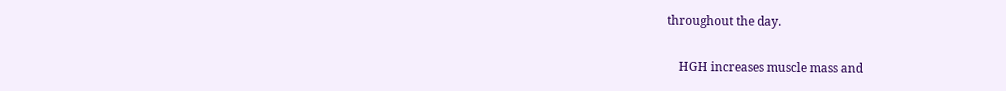throughout the day.

    HGH increases muscle mass and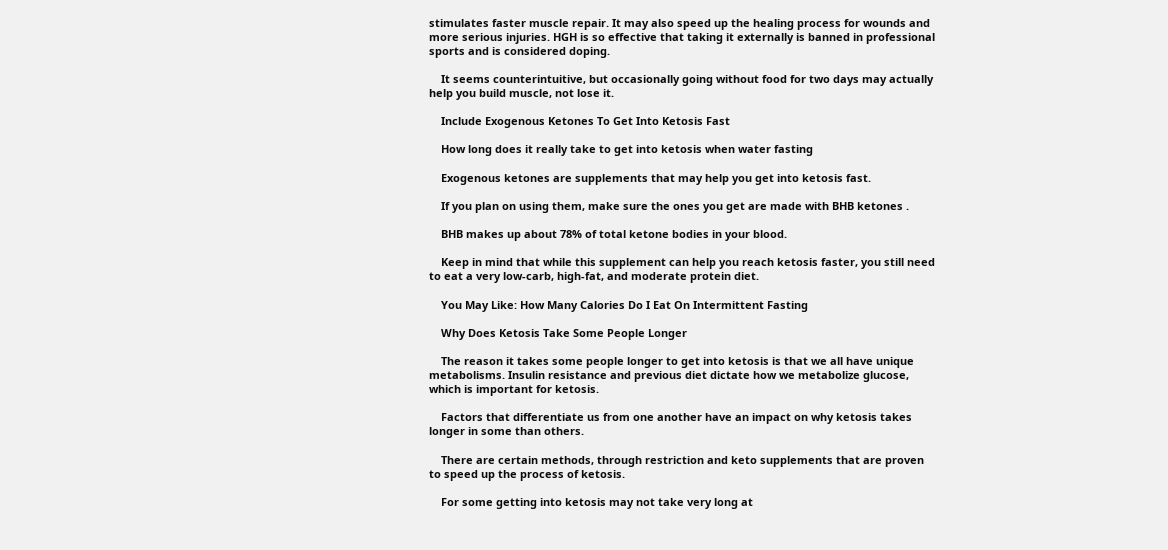stimulates faster muscle repair. It may also speed up the healing process for wounds and more serious injuries. HGH is so effective that taking it externally is banned in professional sports and is considered doping.

    It seems counterintuitive, but occasionally going without food for two days may actually help you build muscle, not lose it.

    Include Exogenous Ketones To Get Into Ketosis Fast

    How long does it really take to get into ketosis when water fasting

    Exogenous ketones are supplements that may help you get into ketosis fast.

    If you plan on using them, make sure the ones you get are made with BHB ketones .

    BHB makes up about 78% of total ketone bodies in your blood.

    Keep in mind that while this supplement can help you reach ketosis faster, you still need to eat a very low-carb, high-fat, and moderate protein diet.

    You May Like: How Many Calories Do I Eat On Intermittent Fasting

    Why Does Ketosis Take Some People Longer

    The reason it takes some people longer to get into ketosis is that we all have unique metabolisms. Insulin resistance and previous diet dictate how we metabolize glucose, which is important for ketosis.

    Factors that differentiate us from one another have an impact on why ketosis takes longer in some than others.

    There are certain methods, through restriction and keto supplements that are proven to speed up the process of ketosis.

    For some getting into ketosis may not take very long at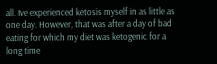all. Ive experienced ketosis myself in as little as one day. However, that was after a day of bad eating for which my diet was ketogenic for a long time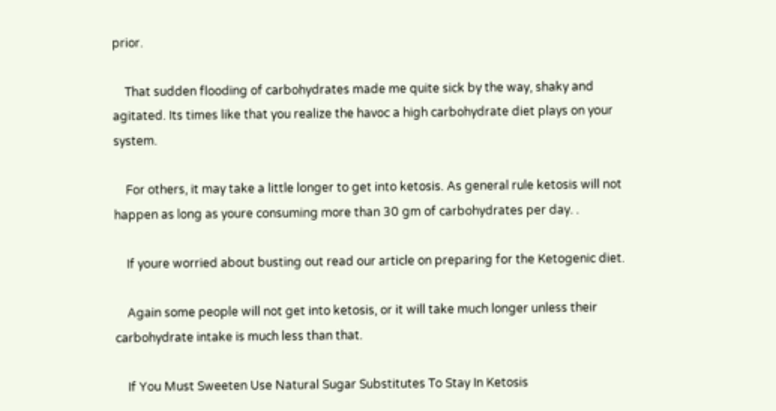prior.

    That sudden flooding of carbohydrates made me quite sick by the way, shaky and agitated. Its times like that you realize the havoc a high carbohydrate diet plays on your system.

    For others, it may take a little longer to get into ketosis. As general rule ketosis will not happen as long as youre consuming more than 30 gm of carbohydrates per day. .

    If youre worried about busting out read our article on preparing for the Ketogenic diet.

    Again some people will not get into ketosis, or it will take much longer unless their carbohydrate intake is much less than that.

    If You Must Sweeten Use Natural Sugar Substitutes To Stay In Ketosis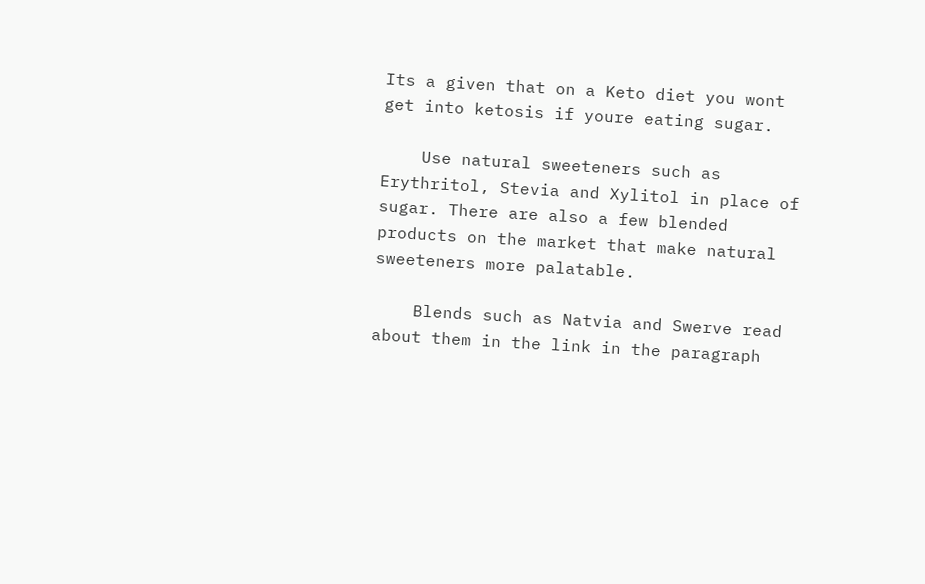Its a given that on a Keto diet you wont get into ketosis if youre eating sugar.

    Use natural sweeteners such as Erythritol, Stevia and Xylitol in place of sugar. There are also a few blended products on the market that make natural sweeteners more palatable.

    Blends such as Natvia and Swerve read about them in the link in the paragraph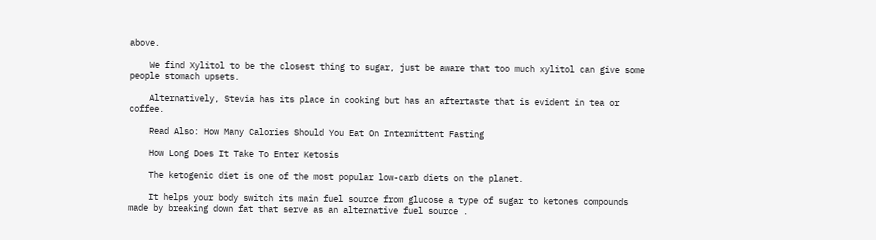above.

    We find Xylitol to be the closest thing to sugar, just be aware that too much xylitol can give some people stomach upsets.

    Alternatively, Stevia has its place in cooking but has an aftertaste that is evident in tea or coffee.

    Read Also: How Many Calories Should You Eat On Intermittent Fasting

    How Long Does It Take To Enter Ketosis

    The ketogenic diet is one of the most popular low-carb diets on the planet.

    It helps your body switch its main fuel source from glucose a type of sugar to ketones compounds made by breaking down fat that serve as an alternative fuel source .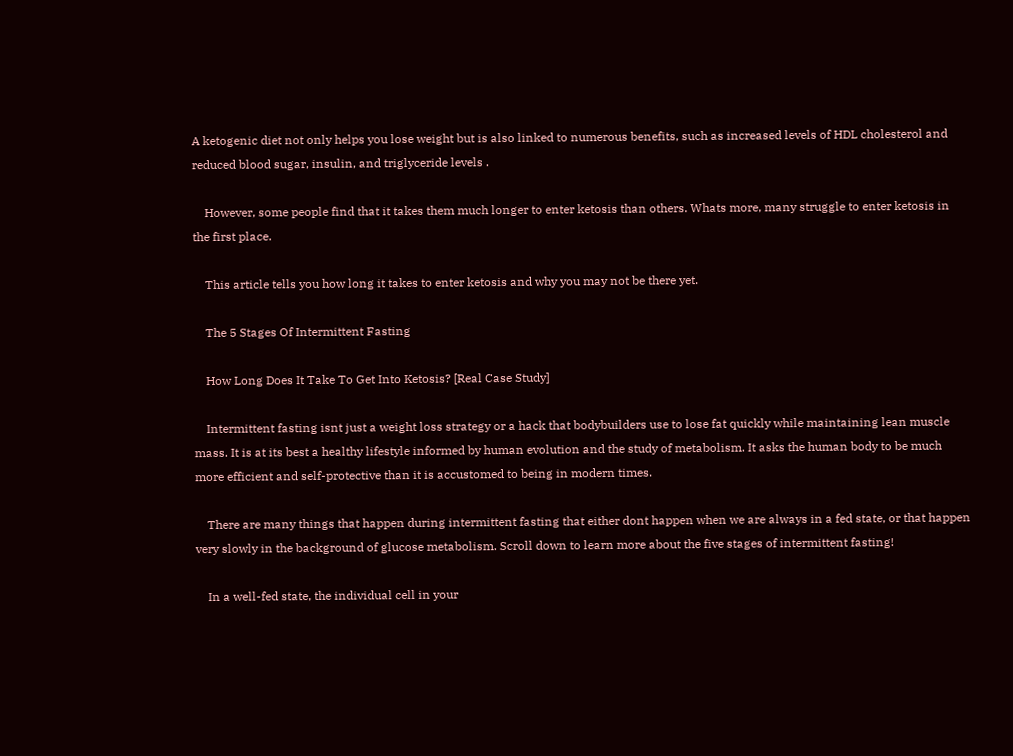A ketogenic diet not only helps you lose weight but is also linked to numerous benefits, such as increased levels of HDL cholesterol and reduced blood sugar, insulin, and triglyceride levels .

    However, some people find that it takes them much longer to enter ketosis than others. Whats more, many struggle to enter ketosis in the first place.

    This article tells you how long it takes to enter ketosis and why you may not be there yet.

    The 5 Stages Of Intermittent Fasting

    How Long Does It Take To Get Into Ketosis? [Real Case Study]

    Intermittent fasting isnt just a weight loss strategy or a hack that bodybuilders use to lose fat quickly while maintaining lean muscle mass. It is at its best a healthy lifestyle informed by human evolution and the study of metabolism. It asks the human body to be much more efficient and self-protective than it is accustomed to being in modern times.

    There are many things that happen during intermittent fasting that either dont happen when we are always in a fed state, or that happen very slowly in the background of glucose metabolism. Scroll down to learn more about the five stages of intermittent fasting!

    In a well-fed state, the individual cell in your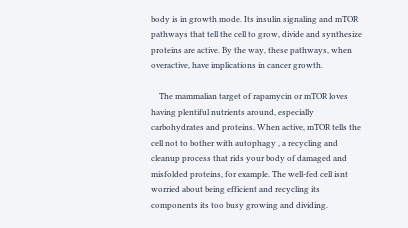body is in growth mode. Its insulin signaling and mTOR pathways that tell the cell to grow, divide and synthesize proteins are active. By the way, these pathways, when overactive, have implications in cancer growth.

    The mammalian target of rapamycin or mTOR loves having plentiful nutrients around, especially carbohydrates and proteins. When active, mTOR tells the cell not to bother with autophagy , a recycling and cleanup process that rids your body of damaged and misfolded proteins, for example. The well-fed cell isnt worried about being efficient and recycling its components its too busy growing and dividing.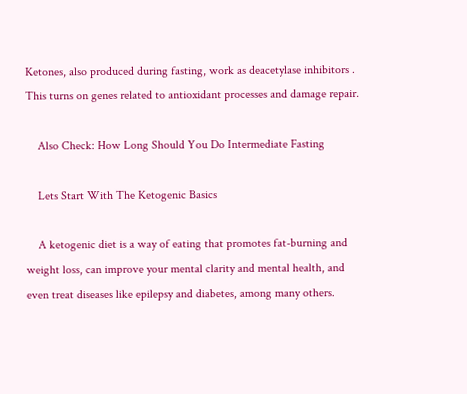Ketones, also produced during fasting, work as deacetylase inhibitors . This turns on genes related to antioxidant processes and damage repair.

    Also Check: How Long Should You Do Intermediate Fasting

    Lets Start With The Ketogenic Basics

    A ketogenic diet is a way of eating that promotes fat-burning and weight loss, can improve your mental clarity and mental health, and even treat diseases like epilepsy and diabetes, among many others.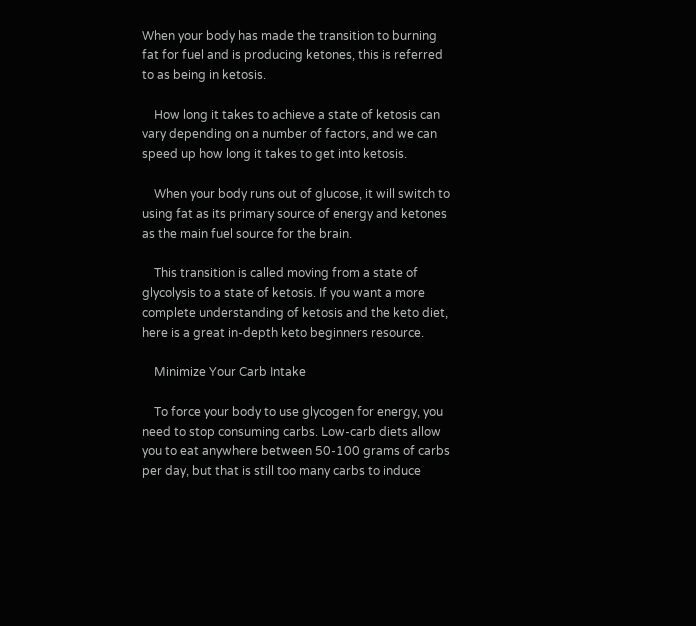When your body has made the transition to burning fat for fuel and is producing ketones, this is referred to as being in ketosis.

    How long it takes to achieve a state of ketosis can vary depending on a number of factors, and we can speed up how long it takes to get into ketosis.

    When your body runs out of glucose, it will switch to using fat as its primary source of energy and ketones as the main fuel source for the brain.

    This transition is called moving from a state of glycolysis to a state of ketosis. If you want a more complete understanding of ketosis and the keto diet, here is a great in-depth keto beginners resource.

    Minimize Your Carb Intake

    To force your body to use glycogen for energy, you need to stop consuming carbs. Low-carb diets allow you to eat anywhere between 50-100 grams of carbs per day, but that is still too many carbs to induce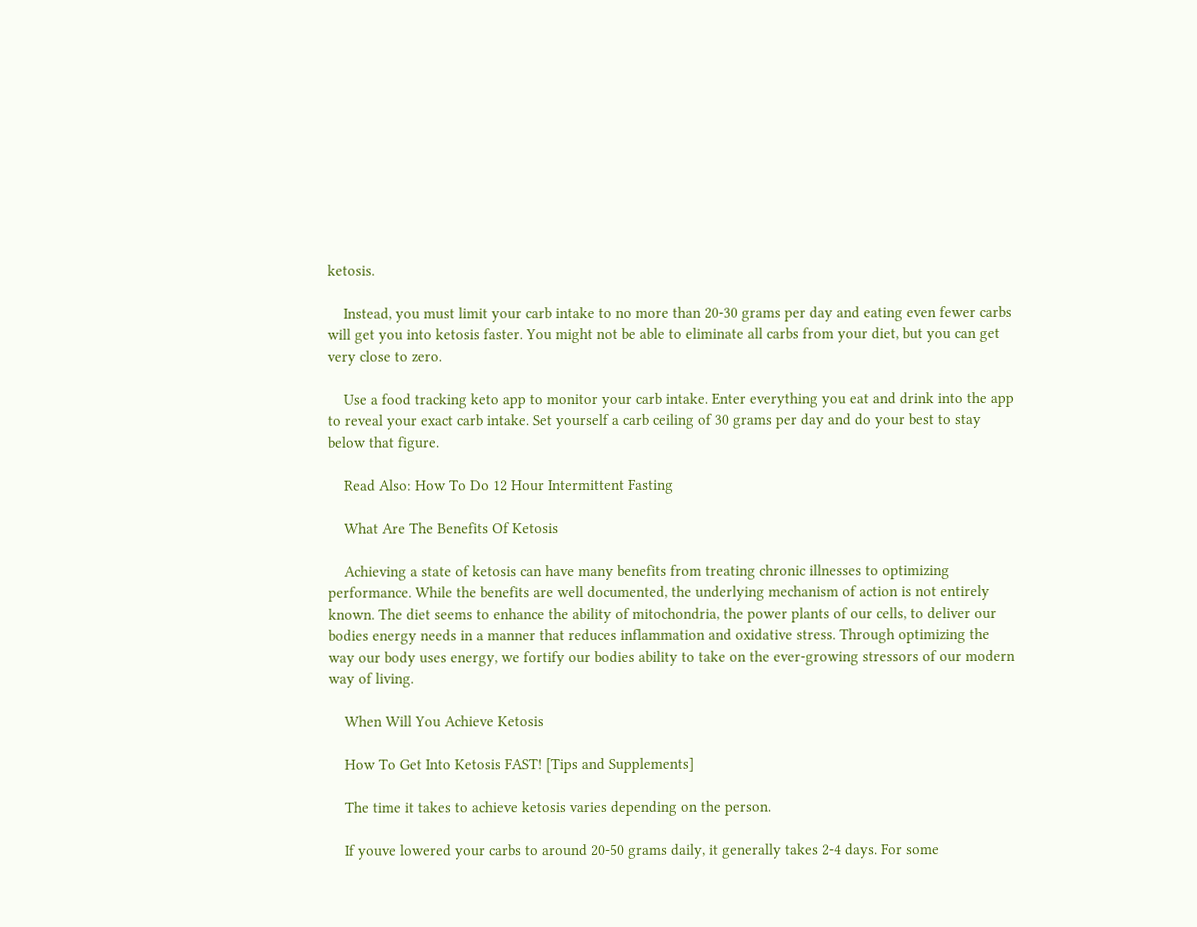ketosis.

    Instead, you must limit your carb intake to no more than 20-30 grams per day and eating even fewer carbs will get you into ketosis faster. You might not be able to eliminate all carbs from your diet, but you can get very close to zero.

    Use a food tracking keto app to monitor your carb intake. Enter everything you eat and drink into the app to reveal your exact carb intake. Set yourself a carb ceiling of 30 grams per day and do your best to stay below that figure.

    Read Also: How To Do 12 Hour Intermittent Fasting

    What Are The Benefits Of Ketosis

    Achieving a state of ketosis can have many benefits from treating chronic illnesses to optimizing performance. While the benefits are well documented, the underlying mechanism of action is not entirely known. The diet seems to enhance the ability of mitochondria, the power plants of our cells, to deliver our bodies energy needs in a manner that reduces inflammation and oxidative stress. Through optimizing the way our body uses energy, we fortify our bodies ability to take on the ever-growing stressors of our modern way of living.

    When Will You Achieve Ketosis

    How To Get Into Ketosis FAST! [Tips and Supplements]

    The time it takes to achieve ketosis varies depending on the person.

    If youve lowered your carbs to around 20-50 grams daily, it generally takes 2-4 days. For some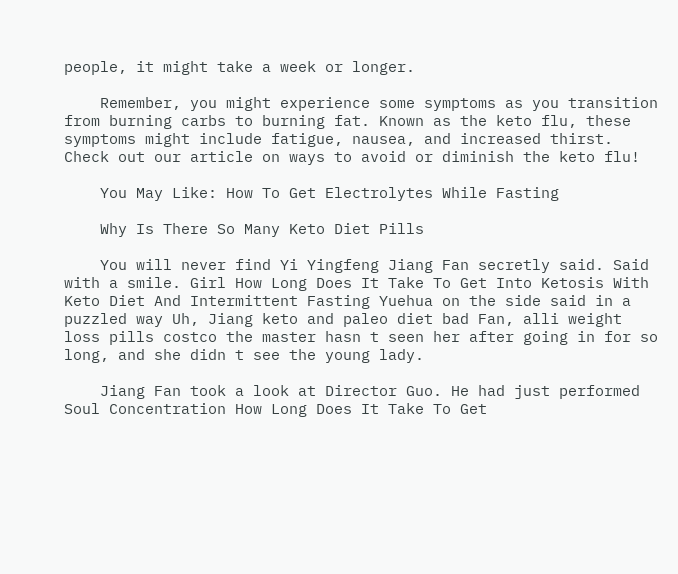people, it might take a week or longer.

    Remember, you might experience some symptoms as you transition from burning carbs to burning fat. Known as the keto flu, these symptoms might include fatigue, nausea, and increased thirst. Check out our article on ways to avoid or diminish the keto flu!

    You May Like: How To Get Electrolytes While Fasting

    Why Is There So Many Keto Diet Pills

    You will never find Yi Yingfeng Jiang Fan secretly said. Said with a smile. Girl How Long Does It Take To Get Into Ketosis With Keto Diet And Intermittent Fasting Yuehua on the side said in a puzzled way Uh, Jiang keto and paleo diet bad Fan, alli weight loss pills costco the master hasn t seen her after going in for so long, and she didn t see the young lady.

    Jiang Fan took a look at Director Guo. He had just performed Soul Concentration How Long Does It Take To Get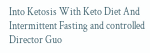Into Ketosis With Keto Diet And Intermittent Fasting and controlled Director Guo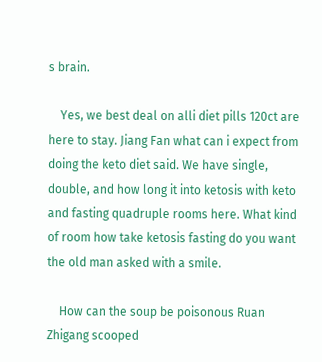s brain.

    Yes, we best deal on alli diet pills 120ct are here to stay. Jiang Fan what can i expect from doing the keto diet said. We have single, double, and how long it into ketosis with keto and fasting quadruple rooms here. What kind of room how take ketosis fasting do you want the old man asked with a smile.

    How can the soup be poisonous Ruan Zhigang scooped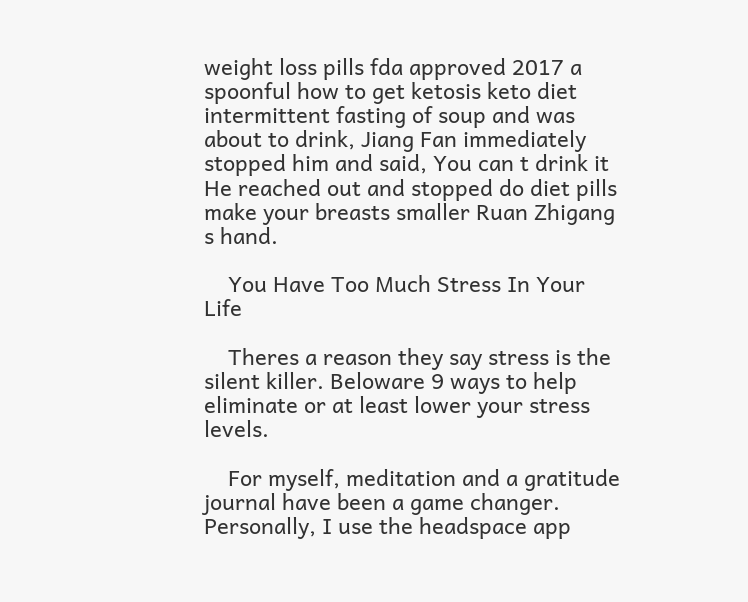weight loss pills fda approved 2017 a spoonful how to get ketosis keto diet intermittent fasting of soup and was about to drink, Jiang Fan immediately stopped him and said, You can t drink it He reached out and stopped do diet pills make your breasts smaller Ruan Zhigang s hand.

    You Have Too Much Stress In Your Life

    Theres a reason they say stress is the silent killer. Beloware 9 ways to help eliminate or at least lower your stress levels.

    For myself, meditation and a gratitude journal have been a game changer. Personally, I use the headspace app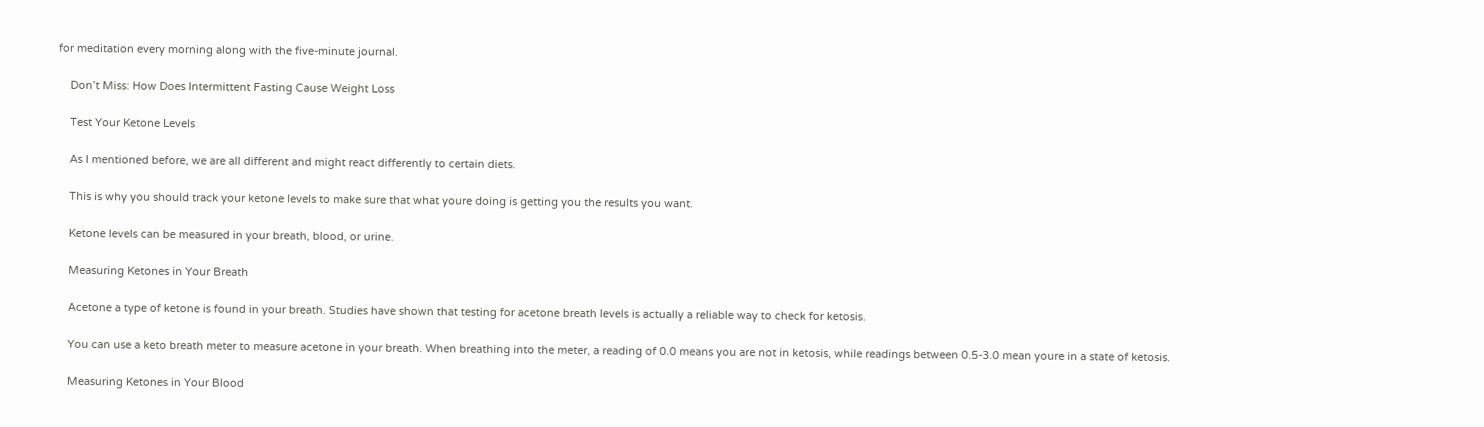for meditation every morning along with the five-minute journal.

    Don’t Miss: How Does Intermittent Fasting Cause Weight Loss

    Test Your Ketone Levels

    As I mentioned before, we are all different and might react differently to certain diets.

    This is why you should track your ketone levels to make sure that what youre doing is getting you the results you want.

    Ketone levels can be measured in your breath, blood, or urine.

    Measuring Ketones in Your Breath

    Acetone a type of ketone is found in your breath. Studies have shown that testing for acetone breath levels is actually a reliable way to check for ketosis.

    You can use a keto breath meter to measure acetone in your breath. When breathing into the meter, a reading of 0.0 means you are not in ketosis, while readings between 0.5-3.0 mean youre in a state of ketosis.

    Measuring Ketones in Your Blood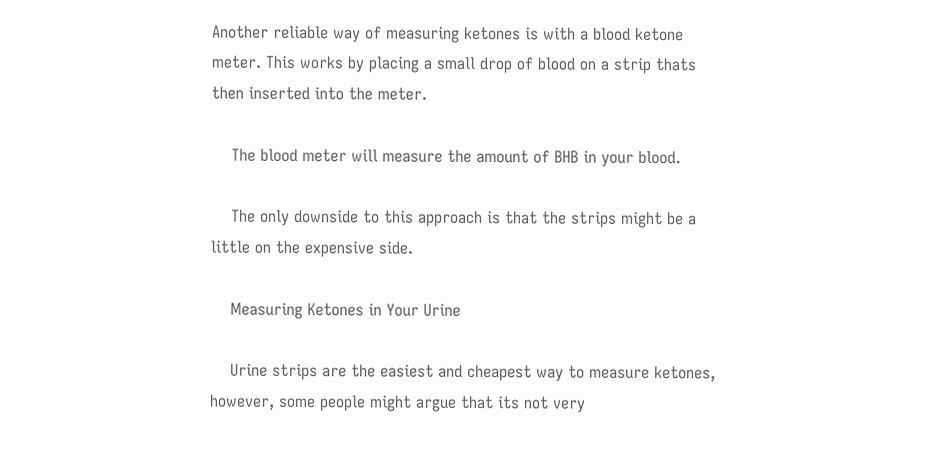Another reliable way of measuring ketones is with a blood ketone meter. This works by placing a small drop of blood on a strip thats then inserted into the meter.

    The blood meter will measure the amount of BHB in your blood.

    The only downside to this approach is that the strips might be a little on the expensive side.

    Measuring Ketones in Your Urine

    Urine strips are the easiest and cheapest way to measure ketones, however, some people might argue that its not very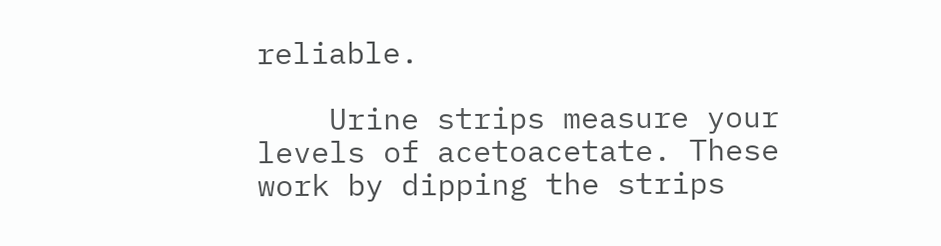reliable.

    Urine strips measure your levels of acetoacetate. These work by dipping the strips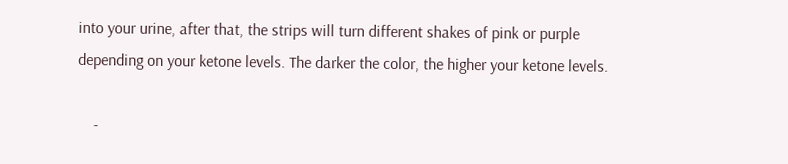into your urine, after that, the strips will turn different shakes of pink or purple depending on your ketone levels. The darker the color, the higher your ketone levels.

    -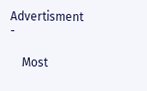Advertisment -

    Most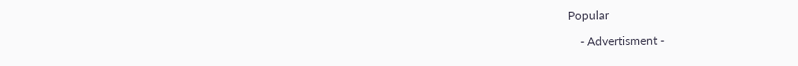Popular

    - Advertisment -